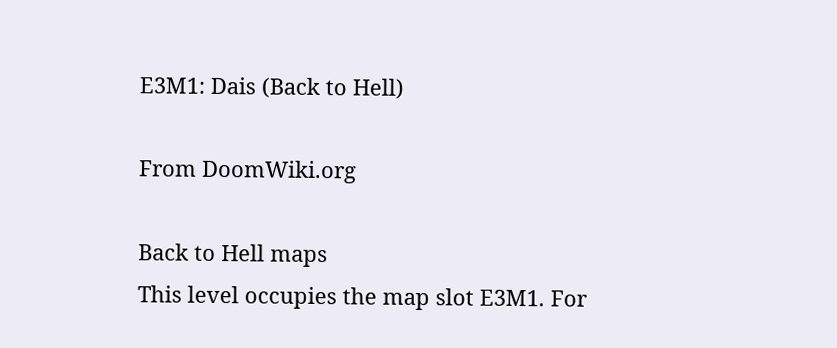E3M1: Dais (Back to Hell)

From DoomWiki.org

Back to Hell maps
This level occupies the map slot E3M1. For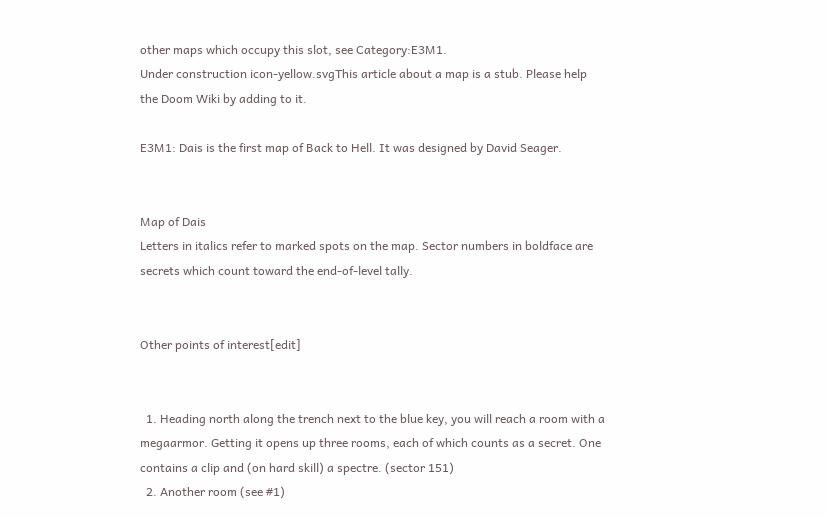other maps which occupy this slot, see Category:E3M1.
Under construction icon-yellow.svgThis article about a map is a stub. Please help the Doom Wiki by adding to it.

E3M1: Dais is the first map of Back to Hell. It was designed by David Seager.


Map of Dais
Letters in italics refer to marked spots on the map. Sector numbers in boldface are secrets which count toward the end-of-level tally.


Other points of interest[edit]


  1. Heading north along the trench next to the blue key, you will reach a room with a megaarmor. Getting it opens up three rooms, each of which counts as a secret. One contains a clip and (on hard skill) a spectre. (sector 151)
  2. Another room (see #1)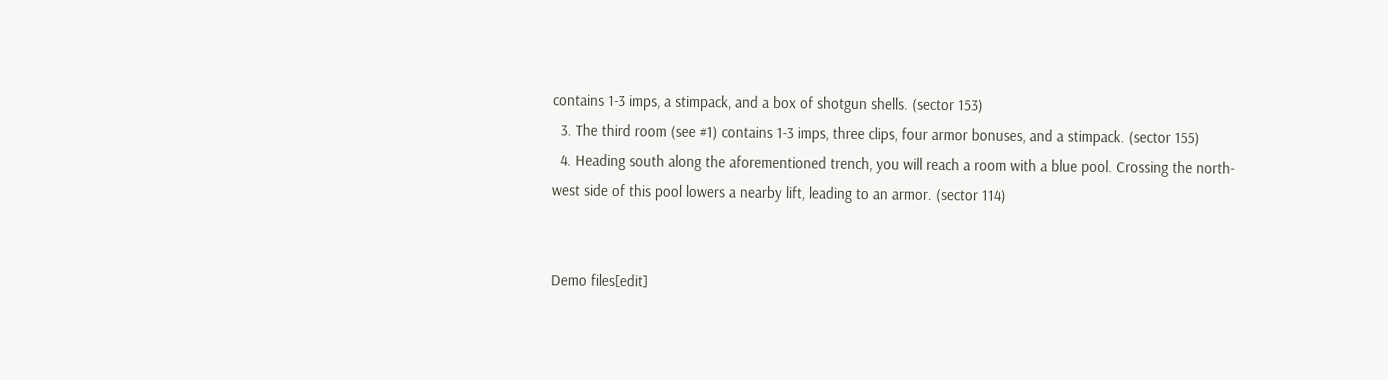contains 1-3 imps, a stimpack, and a box of shotgun shells. (sector 153)
  3. The third room (see #1) contains 1-3 imps, three clips, four armor bonuses, and a stimpack. (sector 155)
  4. Heading south along the aforementioned trench, you will reach a room with a blue pool. Crossing the north-west side of this pool lowers a nearby lift, leading to an armor. (sector 114)


Demo files[edit]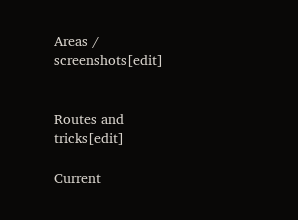Areas / screenshots[edit]


Routes and tricks[edit]

Current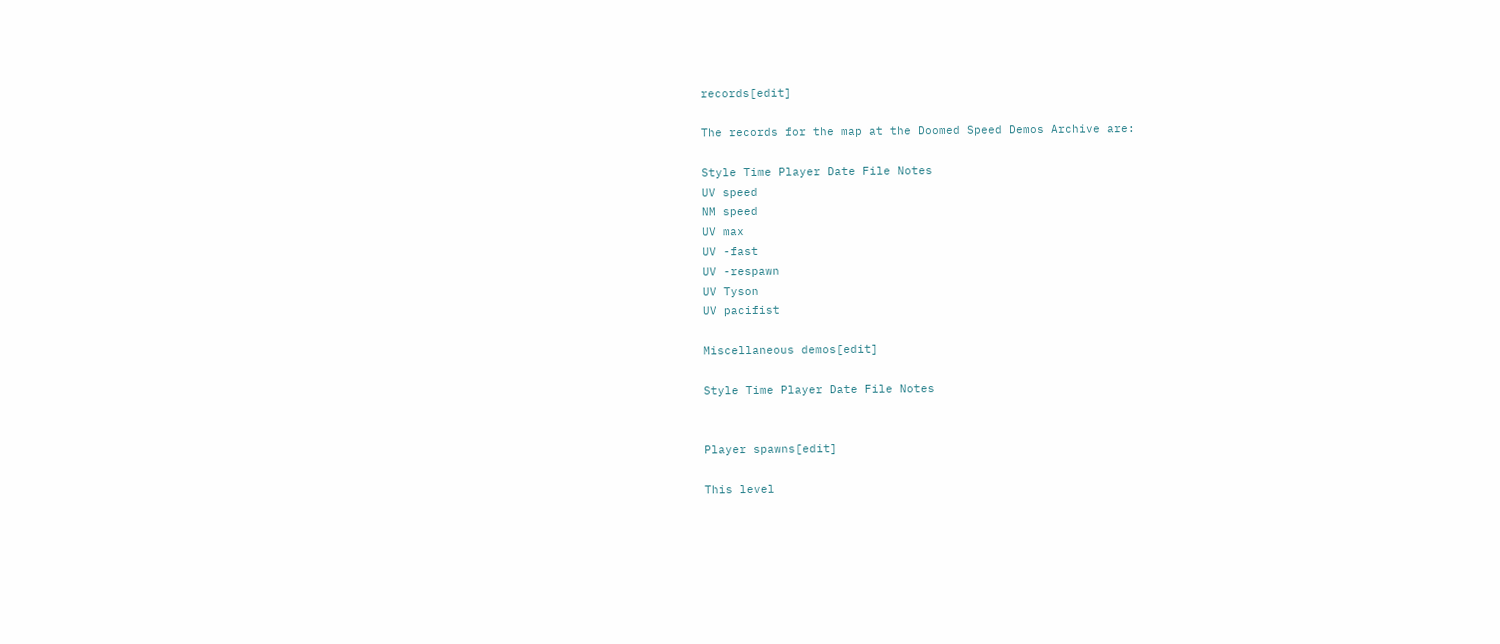records[edit]

The records for the map at the Doomed Speed Demos Archive are:

Style Time Player Date File Notes
UV speed
NM speed
UV max
UV -fast
UV -respawn
UV Tyson
UV pacifist

Miscellaneous demos[edit]

Style Time Player Date File Notes


Player spawns[edit]

This level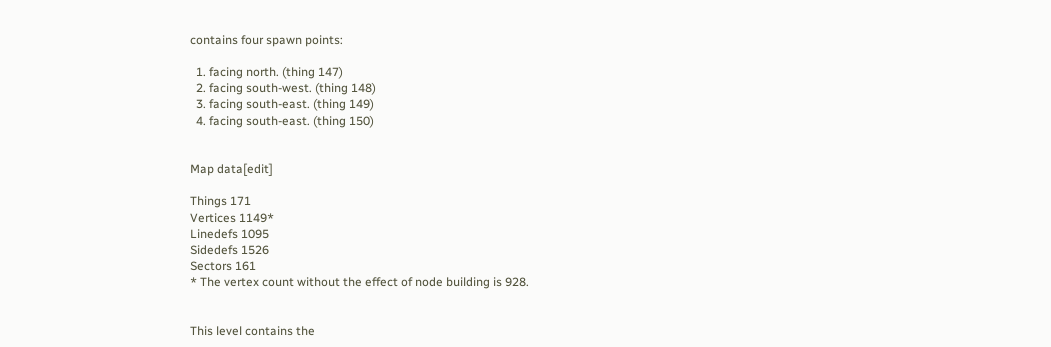contains four spawn points:

  1. facing north. (thing 147)
  2. facing south-west. (thing 148)
  3. facing south-east. (thing 149)
  4. facing south-east. (thing 150)


Map data[edit]

Things 171
Vertices 1149*
Linedefs 1095
Sidedefs 1526
Sectors 161
* The vertex count without the effect of node building is 928.


This level contains the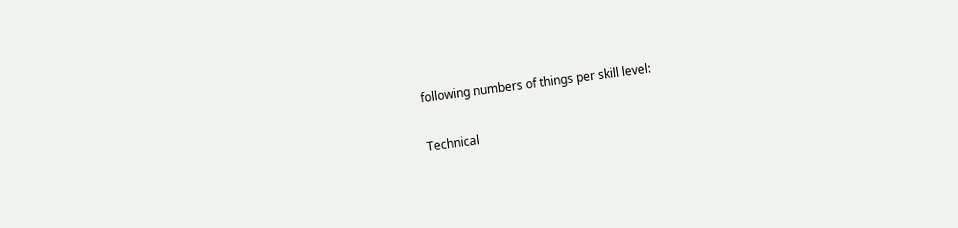following numbers of things per skill level:

Technical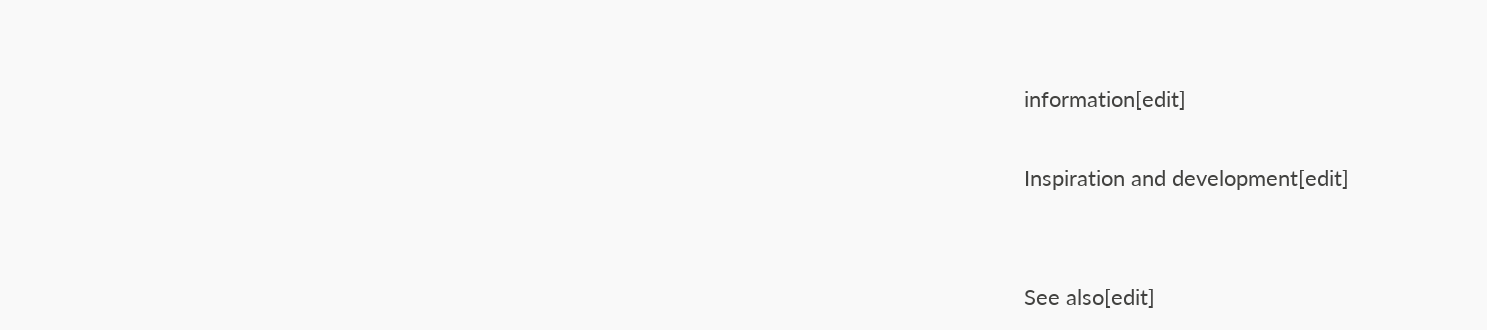information[edit]

Inspiration and development[edit]


See also[edit]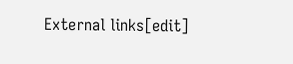External links[edit]